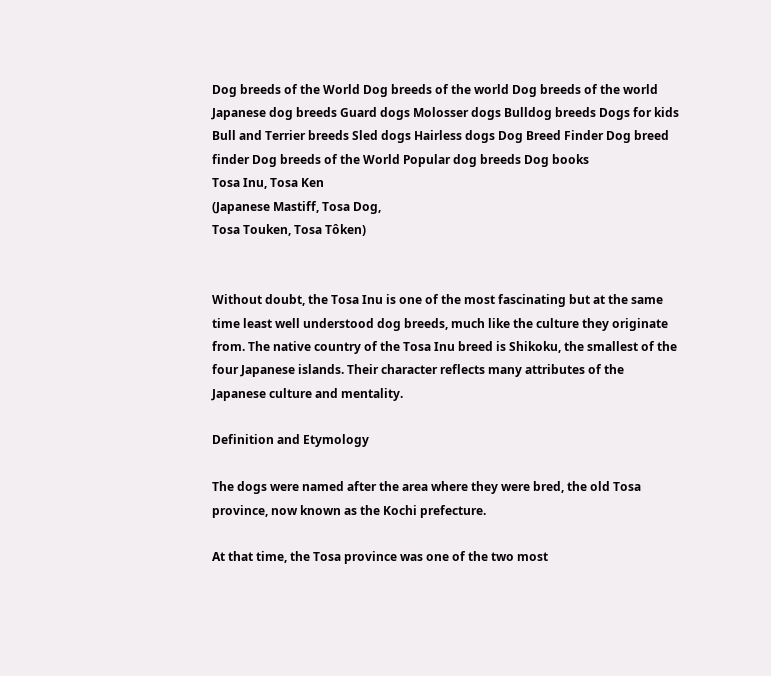Dog breeds of the World Dog breeds of the world Dog breeds of the world Japanese dog breeds Guard dogs Molosser dogs Bulldog breeds Dogs for kids Bull and Terrier breeds Sled dogs Hairless dogs Dog Breed Finder Dog breed finder Dog breeds of the World Popular dog breeds Dog books
Tosa Inu, Tosa Ken
(Japanese Mastiff, Tosa Dog,
Tosa Touken, Tosa Tôken)


Without doubt, the Tosa Inu is one of the most fascinating but at the same time least well understood dog breeds, much like the culture they originate from. The native country of the Tosa Inu breed is Shikoku, the smallest of the four Japanese islands. Their character reflects many attributes of the Japanese culture and mentality.

Definition and Etymology

The dogs were named after the area where they were bred, the old Tosa province, now known as the Kochi prefecture.

At that time, the Tosa province was one of the two most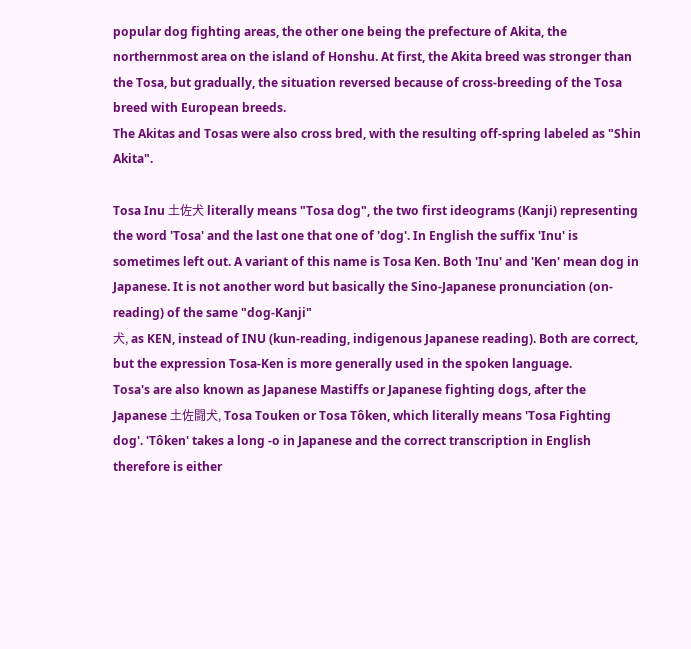popular dog fighting areas, the other one being the prefecture of Akita, the northernmost area on the island of Honshu. At first, the Akita breed was stronger than the Tosa, but gradually, the situation reversed because of cross-breeding of the Tosa breed with European breeds.
The Akitas and Tosas were also cross bred, with the resulting off-spring labeled as "Shin Akita".

Tosa Inu 土佐犬 literally means "Tosa dog", the two first ideograms (Kanji) representing the word 'Tosa' and the last one that one of 'dog'. In English the suffix 'Inu' is sometimes left out. A variant of this name is Tosa Ken. Both 'Inu' and 'Ken' mean dog in Japanese. It is not another word but basically the Sino-Japanese pronunciation (on-reading) of the same "dog-Kanji"
犬, as KEN, instead of INU (kun-reading, indigenous Japanese reading). Both are correct, but the expression Tosa-Ken is more generally used in the spoken language.
Tosa's are also known as Japanese Mastiffs or Japanese fighting dogs, after the Japanese 土佐闘犬, Tosa Touken or Tosa Tôken, which literally means 'Tosa Fighting dog'. 'Tôken' takes a long -o in Japanese and the correct transcription in English  therefore is either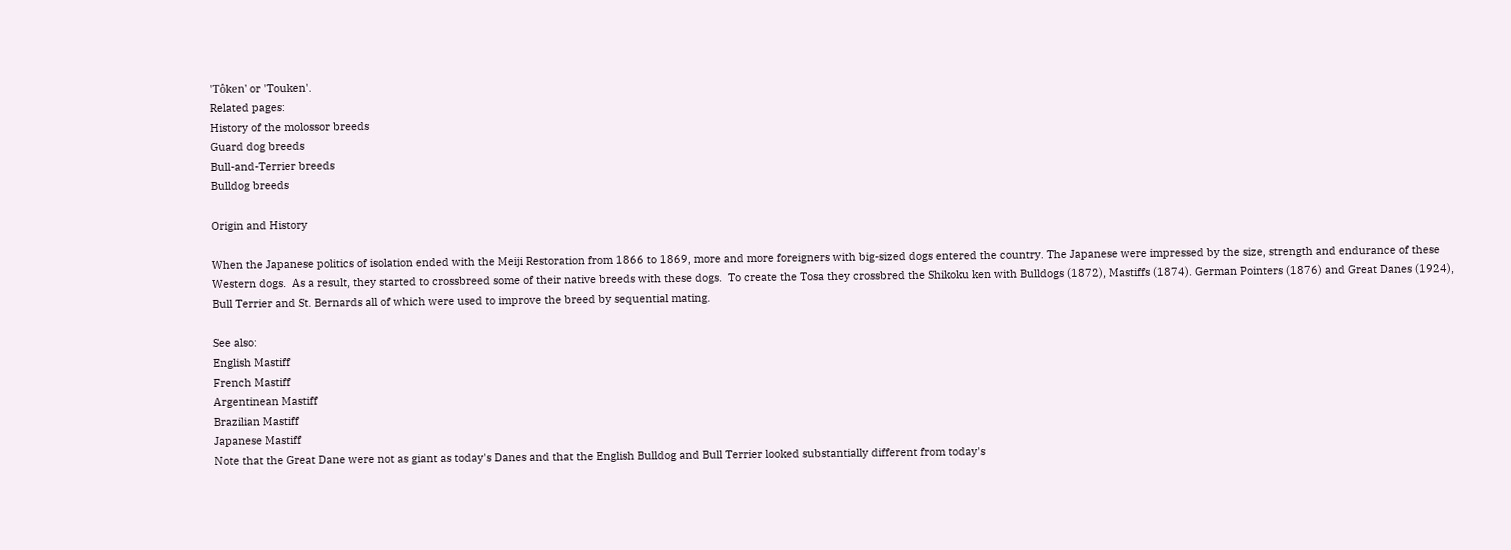'Tôken' or 'Touken'.
Related pages:
History of the molossor breeds
Guard dog breeds
Bull-and-Terrier breeds
Bulldog breeds

Origin and History

When the Japanese politics of isolation ended with the Meiji Restoration from 1866 to 1869, more and more foreigners with big-sized dogs entered the country. The Japanese were impressed by the size, strength and endurance of these Western dogs.  As a result, they started to crossbreed some of their native breeds with these dogs.  To create the Tosa they crossbred the Shikoku ken with Bulldogs (1872), Mastiffs (1874). German Pointers (1876) and Great Danes (1924), Bull Terrier and St. Bernards all of which were used to improve the breed by sequential mating.

See also:
English Mastiff
French Mastiff
Argentinean Mastiff
Brazilian Mastiff
Japanese Mastiff
Note that the Great Dane were not as giant as today's Danes and that the English Bulldog and Bull Terrier looked substantially different from today's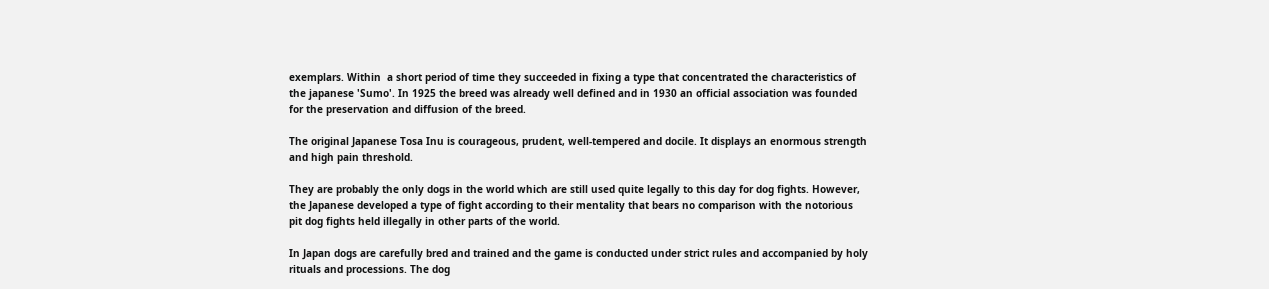exemplars. Within  a short period of time they succeeded in fixing a type that concentrated the characteristics of the japanese 'Sumo'. In 1925 the breed was already well defined and in 1930 an official association was founded for the preservation and diffusion of the breed.

The original Japanese Tosa Inu is courageous, prudent, well-tempered and docile. It displays an enormous strength and high pain threshold.

They are probably the only dogs in the world which are still used quite legally to this day for dog fights. However, the Japanese developed a type of fight according to their mentality that bears no comparison with the notorious pit dog fights held illegally in other parts of the world.

In Japan dogs are carefully bred and trained and the game is conducted under strict rules and accompanied by holy rituals and processions. The dog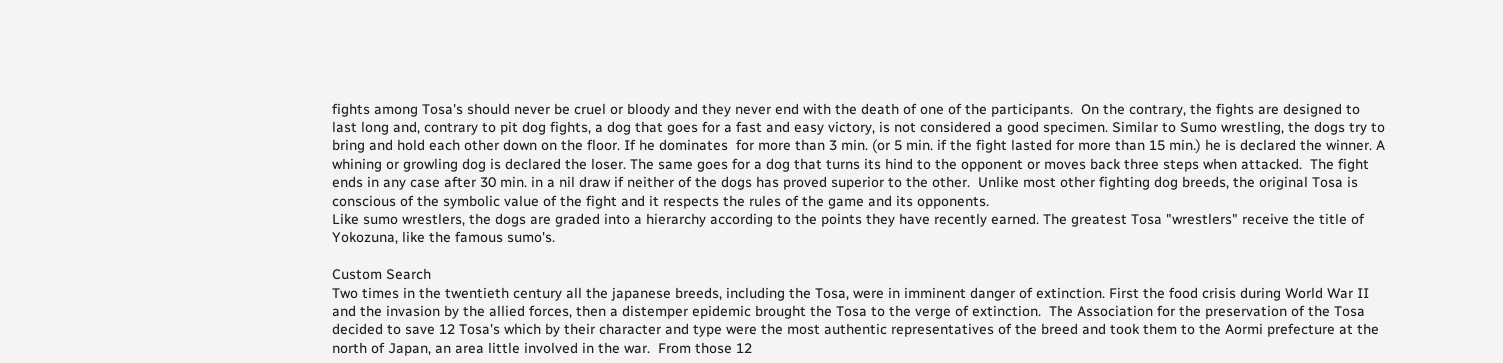fights among Tosa's should never be cruel or bloody and they never end with the death of one of the participants.  On the contrary, the fights are designed to last long and, contrary to pit dog fights, a dog that goes for a fast and easy victory, is not considered a good specimen. Similar to Sumo wrestling, the dogs try to bring and hold each other down on the floor. If he dominates  for more than 3 min. (or 5 min. if the fight lasted for more than 15 min.) he is declared the winner. A whining or growling dog is declared the loser. The same goes for a dog that turns its hind to the opponent or moves back three steps when attacked.  The fight ends in any case after 30 min. in a nil draw if neither of the dogs has proved superior to the other.  Unlike most other fighting dog breeds, the original Tosa is conscious of the symbolic value of the fight and it respects the rules of the game and its opponents.
Like sumo wrestlers, the dogs are graded into a hierarchy according to the points they have recently earned. The greatest Tosa "wrestlers" receive the title of Yokozuna, like the famous sumo's.

Custom Search
Two times in the twentieth century all the japanese breeds, including the Tosa, were in imminent danger of extinction. First the food crisis during World War II and the invasion by the allied forces, then a distemper epidemic brought the Tosa to the verge of extinction.  The Association for the preservation of the Tosa decided to save 12 Tosa's which by their character and type were the most authentic representatives of the breed and took them to the Aormi prefecture at the north of Japan, an area little involved in the war.  From those 12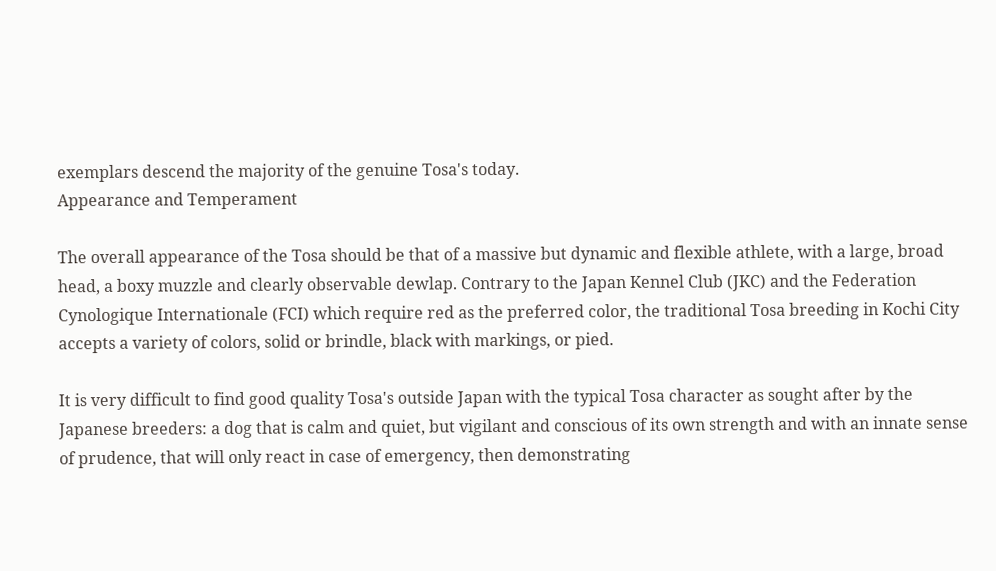exemplars descend the majority of the genuine Tosa's today.
Appearance and Temperament

The overall appearance of the Tosa should be that of a massive but dynamic and flexible athlete, with a large, broad head, a boxy muzzle and clearly observable dewlap. Contrary to the Japan Kennel Club (JKC) and the Federation Cynologique Internationale (FCI) which require red as the preferred color, the traditional Tosa breeding in Kochi City accepts a variety of colors, solid or brindle, black with markings, or pied.

It is very difficult to find good quality Tosa's outside Japan with the typical Tosa character as sought after by the Japanese breeders: a dog that is calm and quiet, but vigilant and conscious of its own strength and with an innate sense of prudence, that will only react in case of emergency, then demonstrating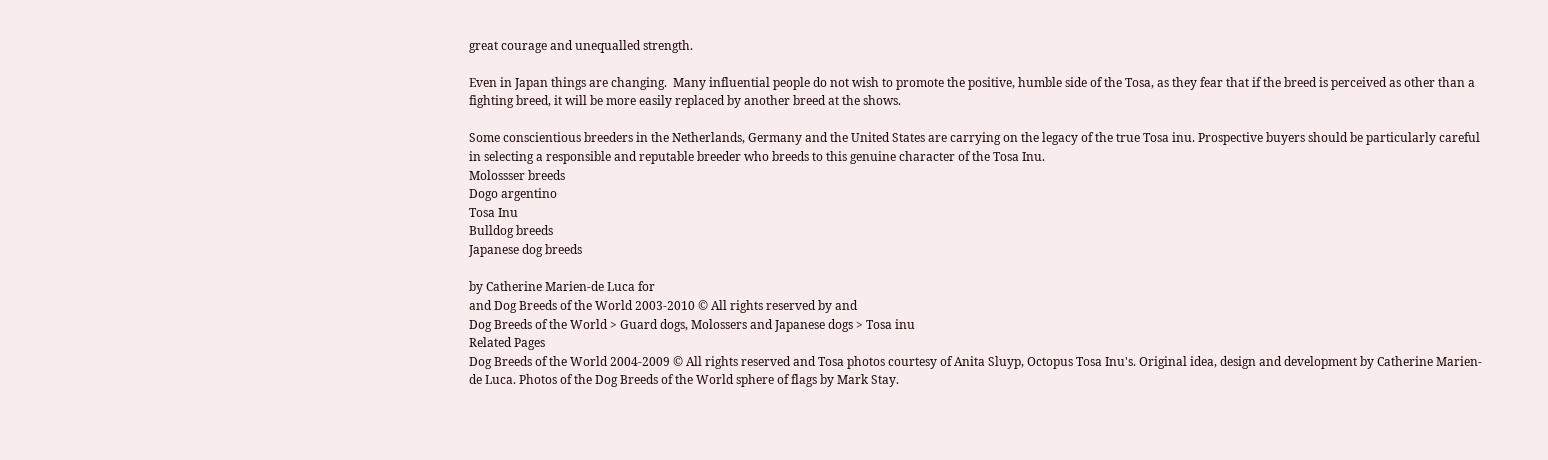great courage and unequalled strength.

Even in Japan things are changing.  Many influential people do not wish to promote the positive, humble side of the Tosa, as they fear that if the breed is perceived as other than a fighting breed, it will be more easily replaced by another breed at the shows.

Some conscientious breeders in the Netherlands, Germany and the United States are carrying on the legacy of the true Tosa inu. Prospective buyers should be particularly careful in selecting a responsible and reputable breeder who breeds to this genuine character of the Tosa Inu.
Molossser breeds
Dogo argentino
Tosa Inu
Bulldog breeds
Japanese dog breeds

by Catherine Marien-de Luca for
and Dog Breeds of the World 2003-2010 © All rights reserved by and
Dog Breeds of the World > Guard dogs, Molossers and Japanese dogs > Tosa inu
Related Pages
Dog Breeds of the World 2004-2009 © All rights reserved and Tosa photos courtesy of Anita Sluyp, Octopus Tosa Inu's. Original idea, design and development by Catherine Marien-de Luca. Photos of the Dog Breeds of the World sphere of flags by Mark Stay.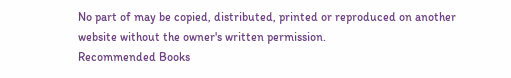No part of may be copied, distributed, printed or reproduced on another website without the owner's written permission.
Recommended Books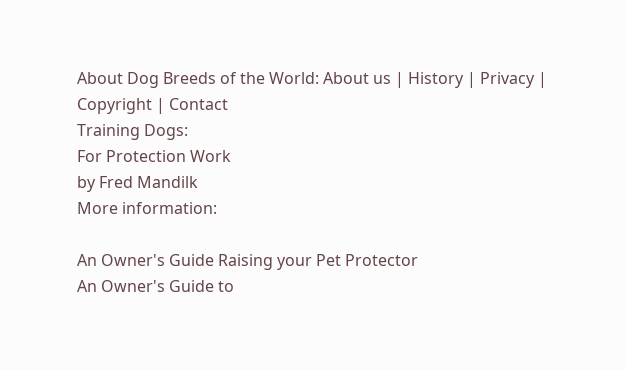About Dog Breeds of the World: About us | History | Privacy | Copyright | Contact
Training Dogs:
For Protection Work
by Fred Mandilk
More information:

An Owner's Guide Raising your Pet Protector
An Owner's Guide to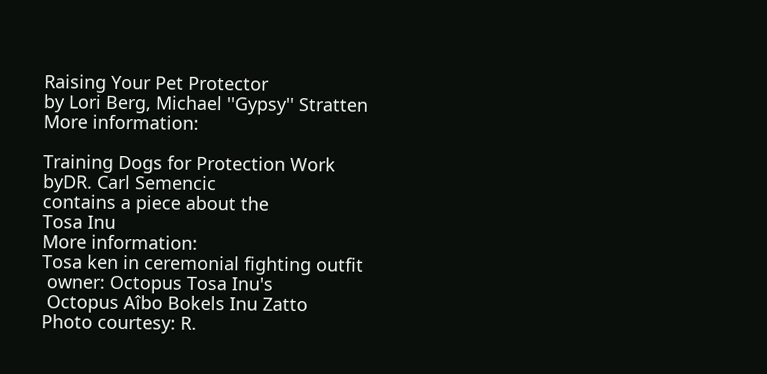Raising Your Pet Protector
by Lori Berg, Michael ''Gypsy'' Stratten
More information:

Training Dogs for Protection Work
byDR. Carl Semencic
contains a piece about the
Tosa Inu
More information:
Tosa ken in ceremonial fighting outfit
 owner: Octopus Tosa Inu's
 Octopus Aîbo Bokels Inu Zatto
Photo courtesy: R.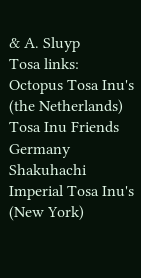& A. Sluyp
Tosa links:
Octopus Tosa Inu's (the Netherlands)
Tosa Inu Friends Germany
Shakuhachi Imperial Tosa Inu's
(New York)